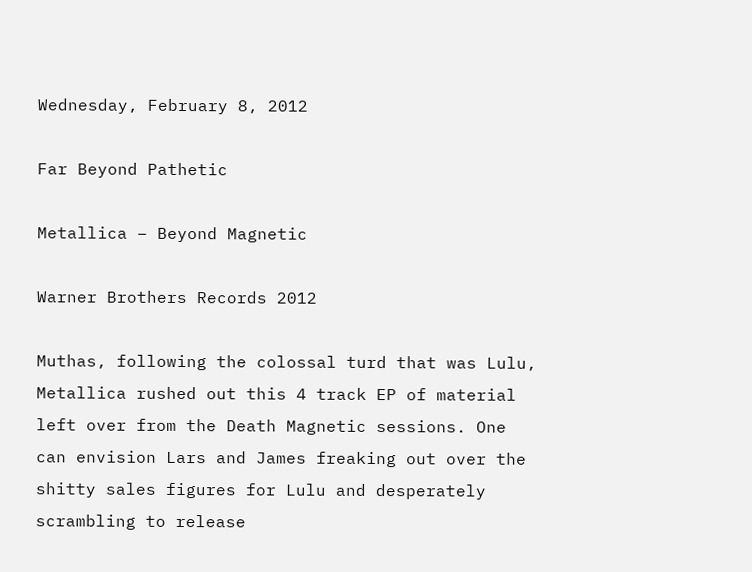Wednesday, February 8, 2012

Far Beyond Pathetic

Metallica – Beyond Magnetic

Warner Brothers Records 2012

Muthas, following the colossal turd that was Lulu, Metallica rushed out this 4 track EP of material left over from the Death Magnetic sessions. One can envision Lars and James freaking out over the shitty sales figures for Lulu and desperately scrambling to release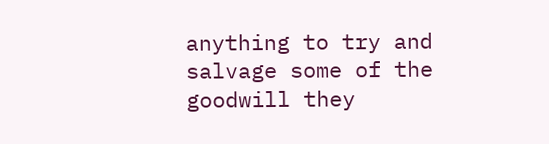anything to try and salvage some of the goodwill they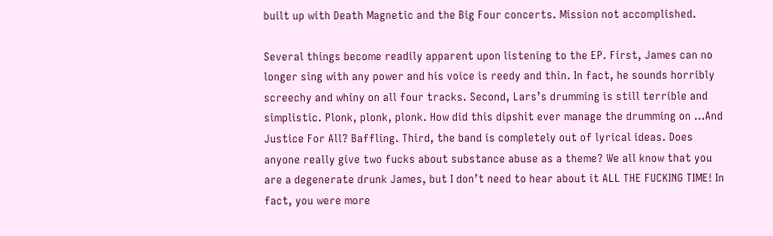built up with Death Magnetic and the Big Four concerts. Mission not accomplished.

Several things become readily apparent upon listening to the EP. First, James can no longer sing with any power and his voice is reedy and thin. In fact, he sounds horribly screechy and whiny on all four tracks. Second, Lars’s drumming is still terrible and simplistic. Plonk, plonk, plonk. How did this dipshit ever manage the drumming on …And Justice For All? Baffling. Third, the band is completely out of lyrical ideas. Does anyone really give two fucks about substance abuse as a theme? We all know that you are a degenerate drunk James, but I don’t need to hear about it ALL THE FUCKING TIME! In fact, you were more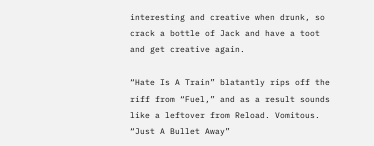interesting and creative when drunk, so crack a bottle of Jack and have a toot and get creative again.

“Hate Is A Train” blatantly rips off the riff from “Fuel,” and as a result sounds like a leftover from Reload. Vomitous. “Just A Bullet Away”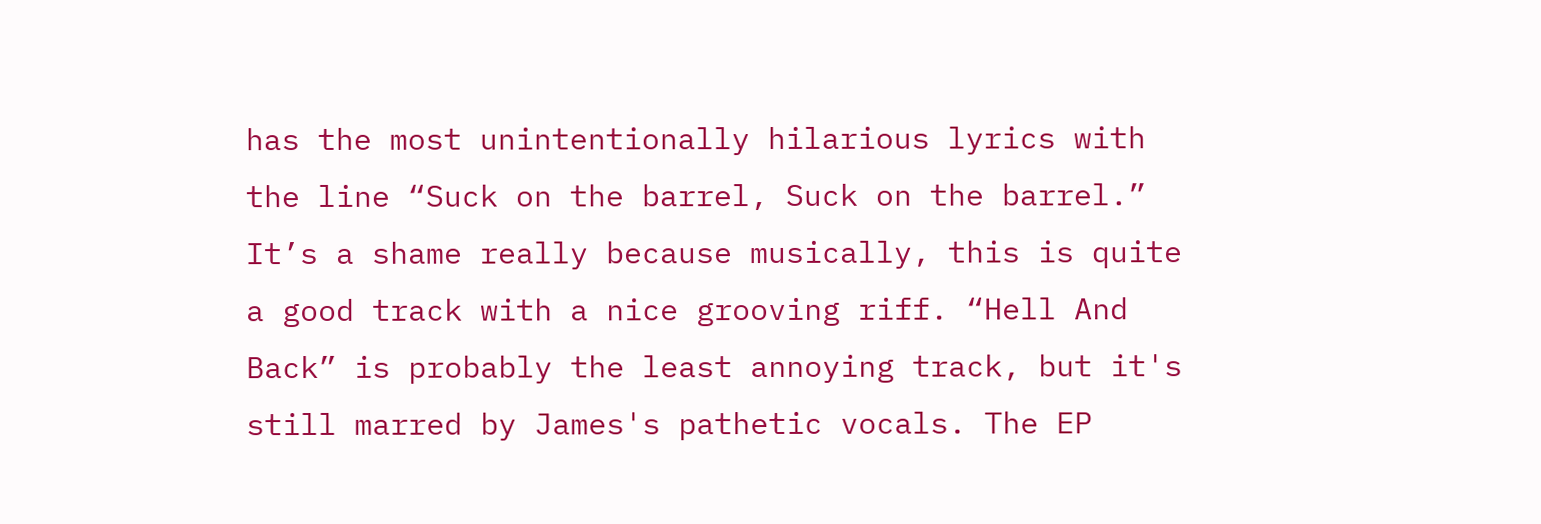has the most unintentionally hilarious lyrics with the line “Suck on the barrel, Suck on the barrel.” It’s a shame really because musically, this is quite a good track with a nice grooving riff. “Hell And Back” is probably the least annoying track, but it's still marred by James's pathetic vocals. The EP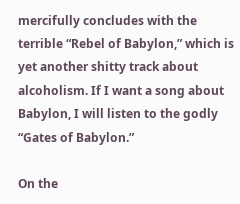mercifully concludes with the terrible “Rebel of Babylon,” which is yet another shitty track about alcoholism. If I want a song about Babylon, I will listen to the godly “Gates of Babylon.”

On the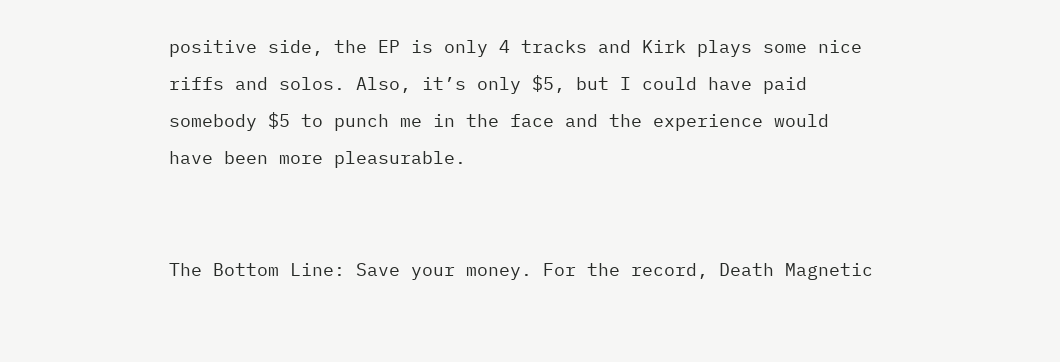positive side, the EP is only 4 tracks and Kirk plays some nice riffs and solos. Also, it’s only $5, but I could have paid somebody $5 to punch me in the face and the experience would have been more pleasurable.


The Bottom Line: Save your money. For the record, Death Magnetic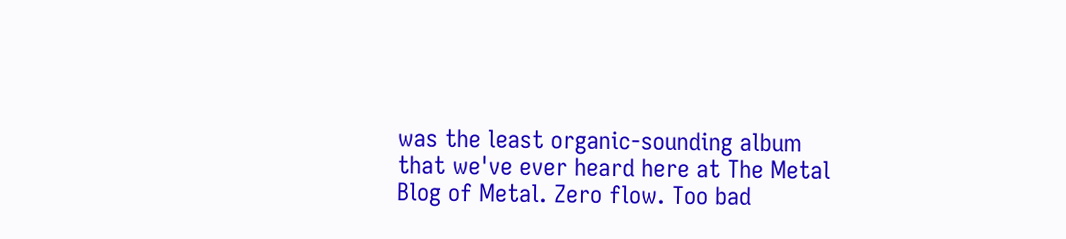was the least organic-sounding album that we've ever heard here at The Metal Blog of Metal. Zero flow. Too bad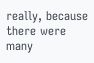really, because there were many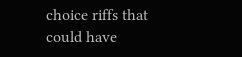choice riffs that could have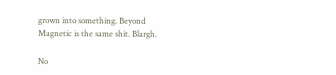grown into something. Beyond Magnetic is the same shit. Blargh.

No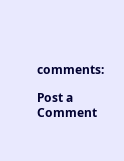comments:

Post a Comment